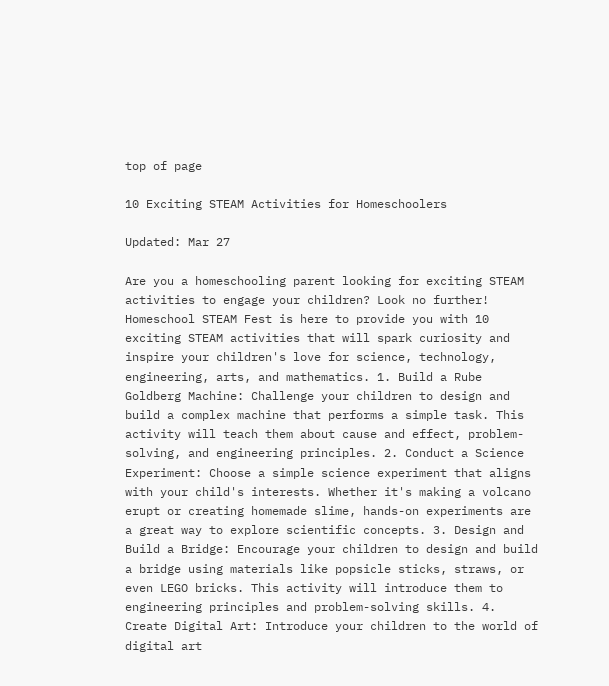top of page

10 Exciting STEAM Activities for Homeschoolers

Updated: Mar 27

Are you a homeschooling parent looking for exciting STEAM activities to engage your children? Look no further! Homeschool STEAM Fest is here to provide you with 10 exciting STEAM activities that will spark curiosity and inspire your children's love for science, technology, engineering, arts, and mathematics. 1. Build a Rube Goldberg Machine: Challenge your children to design and build a complex machine that performs a simple task. This activity will teach them about cause and effect, problem-solving, and engineering principles. 2. Conduct a Science Experiment: Choose a simple science experiment that aligns with your child's interests. Whether it's making a volcano erupt or creating homemade slime, hands-on experiments are a great way to explore scientific concepts. 3. Design and Build a Bridge: Encourage your children to design and build a bridge using materials like popsicle sticks, straws, or even LEGO bricks. This activity will introduce them to engineering principles and problem-solving skills. 4. Create Digital Art: Introduce your children to the world of digital art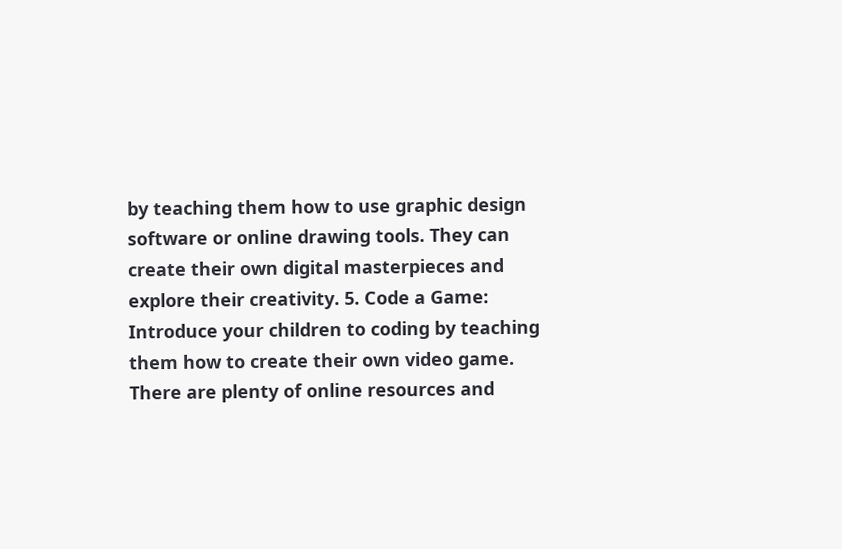by teaching them how to use graphic design software or online drawing tools. They can create their own digital masterpieces and explore their creativity. 5. Code a Game: Introduce your children to coding by teaching them how to create their own video game. There are plenty of online resources and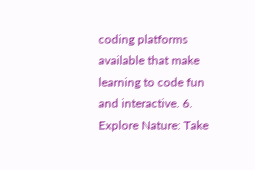coding platforms available that make learning to code fun and interactive. 6. Explore Nature: Take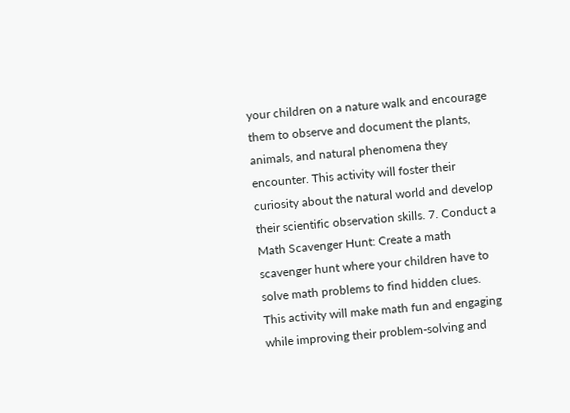your children on a nature walk and encourage them to observe and document the plants, animals, and natural phenomena they encounter. This activity will foster their curiosity about the natural world and develop their scientific observation skills. 7. Conduct a Math Scavenger Hunt: Create a math scavenger hunt where your children have to solve math problems to find hidden clues. This activity will make math fun and engaging while improving their problem-solving and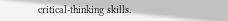critical-thinking skills.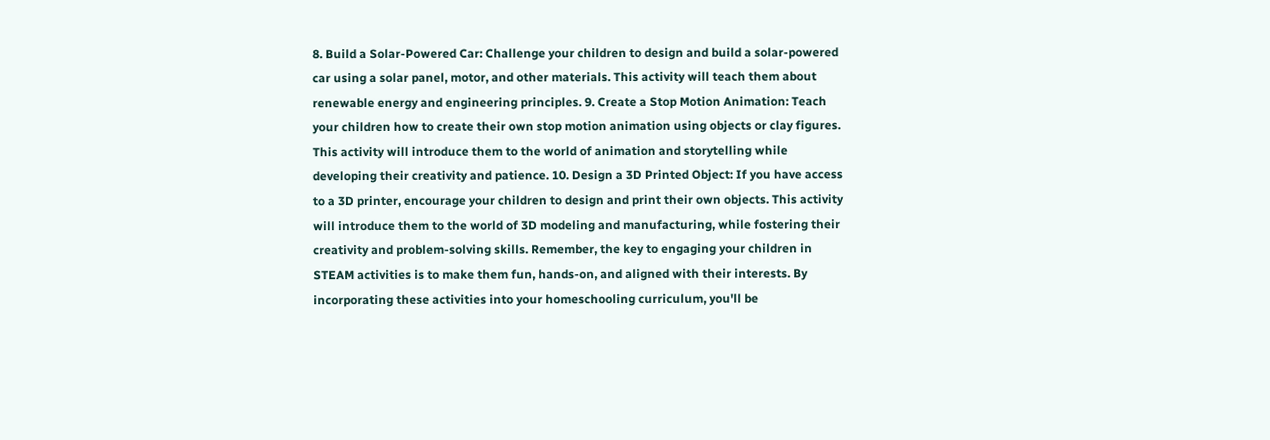8. Build a Solar-Powered Car: Challenge your children to design and build a solar-powered car using a solar panel, motor, and other materials. This activity will teach them about renewable energy and engineering principles. 9. Create a Stop Motion Animation: Teach your children how to create their own stop motion animation using objects or clay figures. This activity will introduce them to the world of animation and storytelling while developing their creativity and patience. 10. Design a 3D Printed Object: If you have access to a 3D printer, encourage your children to design and print their own objects. This activity will introduce them to the world of 3D modeling and manufacturing, while fostering their creativity and problem-solving skills. Remember, the key to engaging your children in STEAM activities is to make them fun, hands-on, and aligned with their interests. By incorporating these activities into your homeschooling curriculum, you'll be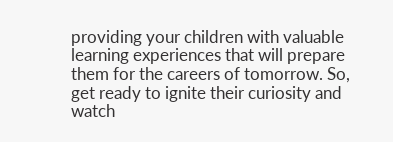providing your children with valuable learning experiences that will prepare them for the careers of tomorrow. So, get ready to ignite their curiosity and watch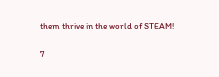them thrive in the world of STEAM!

7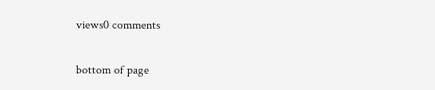views0 comments


bottom of page